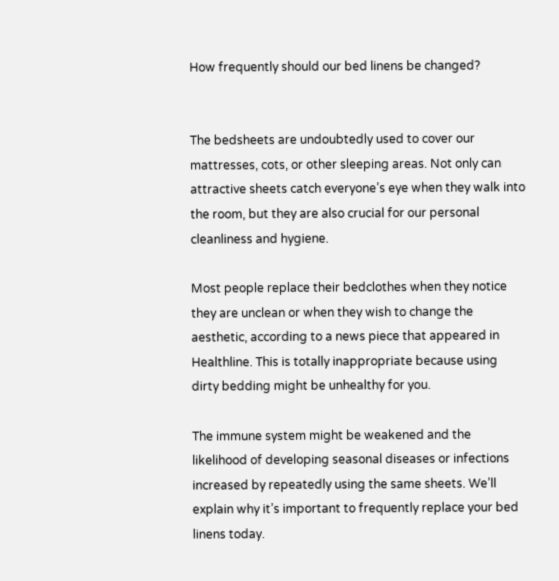How frequently should our bed linens be changed?


The bedsheets are undoubtedly used to cover our mattresses, cots, or other sleeping areas. Not only can attractive sheets catch everyone’s eye when they walk into the room, but they are also crucial for our personal cleanliness and hygiene.

Most people replace their bedclothes when they notice they are unclean or when they wish to change the aesthetic, according to a news piece that appeared in Healthline. This is totally inappropriate because using dirty bedding might be unhealthy for you.

The immune system might be weakened and the likelihood of developing seasonal diseases or infections increased by repeatedly using the same sheets. We’ll explain why it’s important to frequently replace your bed linens today.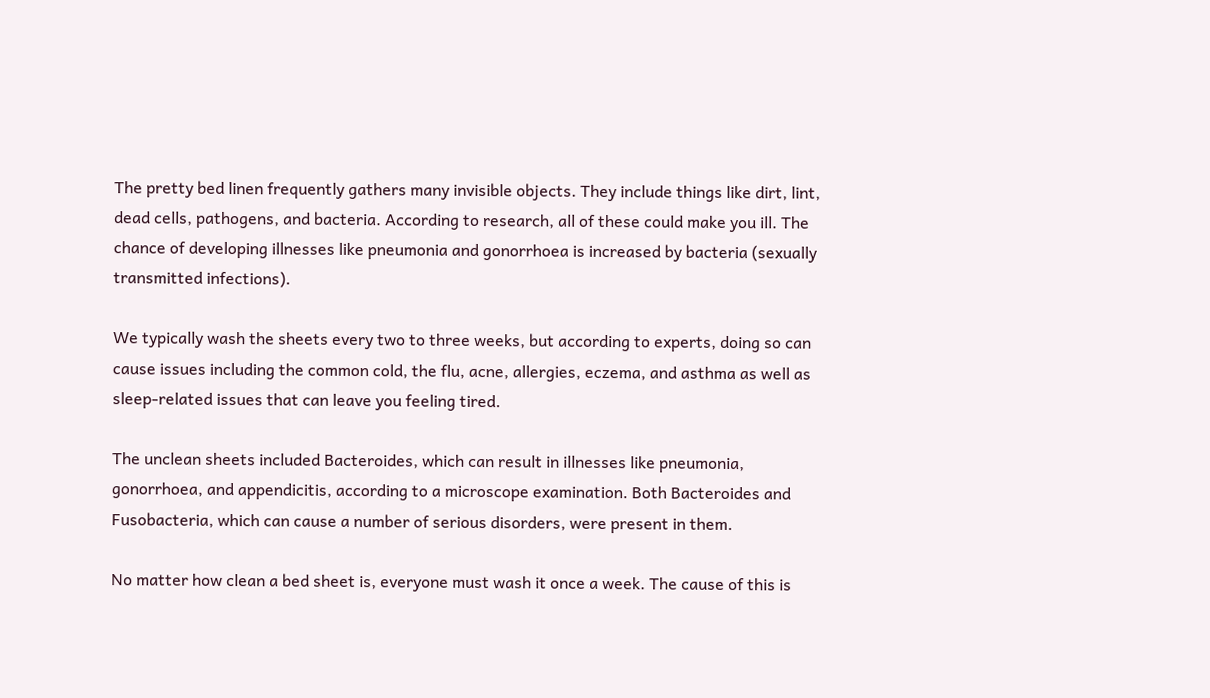The pretty bed linen frequently gathers many invisible objects. They include things like dirt, lint, dead cells, pathogens, and bacteria. According to research, all of these could make you ill. The chance of developing illnesses like pneumonia and gonorrhoea is increased by bacteria (sexually transmitted infections).

We typically wash the sheets every two to three weeks, but according to experts, doing so can cause issues including the common cold, the flu, acne, allergies, eczema, and asthma as well as sleep-related issues that can leave you feeling tired.

The unclean sheets included Bacteroides, which can result in illnesses like pneumonia, gonorrhoea, and appendicitis, according to a microscope examination. Both Bacteroides and Fusobacteria, which can cause a number of serious disorders, were present in them.

No matter how clean a bed sheet is, everyone must wash it once a week. The cause of this is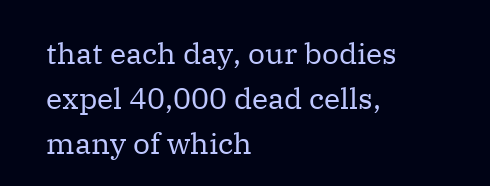that each day, our bodies expel 40,000 dead cells, many of which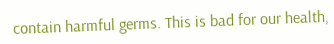contain harmful germs. This is bad for our health,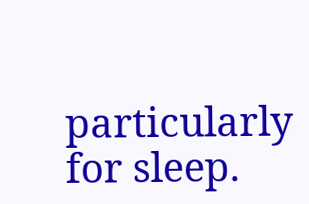particularly for sleep.